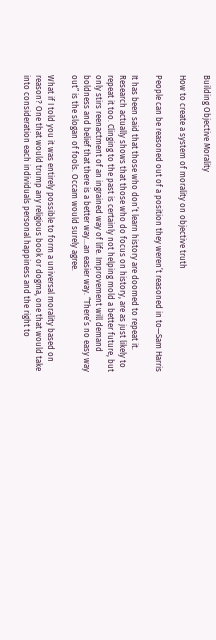Building Objective Morality

How to create a system of morality on objective truth

People can be reasoned out of a position they weren’t reasoned in to—Sam Harris

It has been said that those who don’t learn history are doomed to repeat it. Research actually shows that those who do focus on history, are as just likely to repeat it too. Clinging to the past is certainly not helping mold a better future, but only stirs reenactment of an ingrained way of life. Improvement will demand boldness and belief that there is a better way…an easier way. “There’s no easy way out” is the slogan of fools. Occam would surely agree.

What if I told you it was entirely possible to form a universal morality based on reason? One that would trump any religious book or dogma, one that would take into consideration each individuals personal happiness and the right to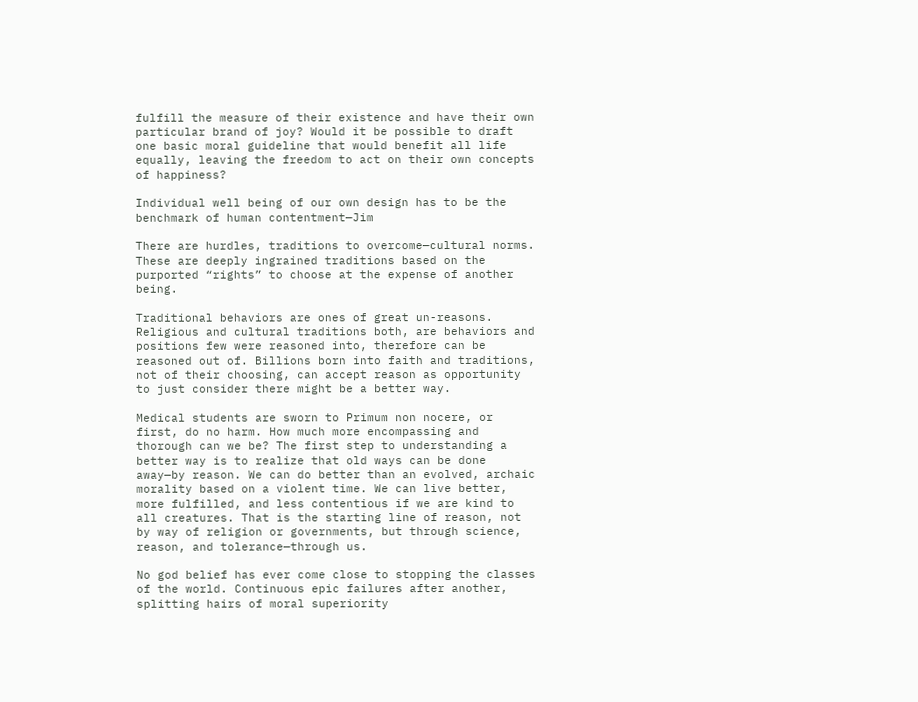fulfill the measure of their existence and have their own particular brand of joy? Would it be possible to draft one basic moral guideline that would benefit all life equally, leaving the freedom to act on their own concepts of happiness?

Individual well being of our own design has to be the benchmark of human contentment—Jim

There are hurdles, traditions to overcome—cultural norms. These are deeply ingrained traditions based on the purported “rights” to choose at the expense of another being.

Traditional behaviors are ones of great un-reasons. Religious and cultural traditions both, are behaviors and positions few were reasoned into, therefore can be reasoned out of. Billions born into faith and traditions, not of their choosing, can accept reason as opportunity to just consider there might be a better way.

Medical students are sworn to Primum non nocere, or first, do no harm. How much more encompassing and thorough can we be? The first step to understanding a better way is to realize that old ways can be done away—by reason. We can do better than an evolved, archaic morality based on a violent time. We can live better, more fulfilled, and less contentious if we are kind to all creatures. That is the starting line of reason, not by way of religion or governments, but through science, reason, and tolerance—through us.

No god belief has ever come close to stopping the classes of the world. Continuous epic failures after another, splitting hairs of moral superiority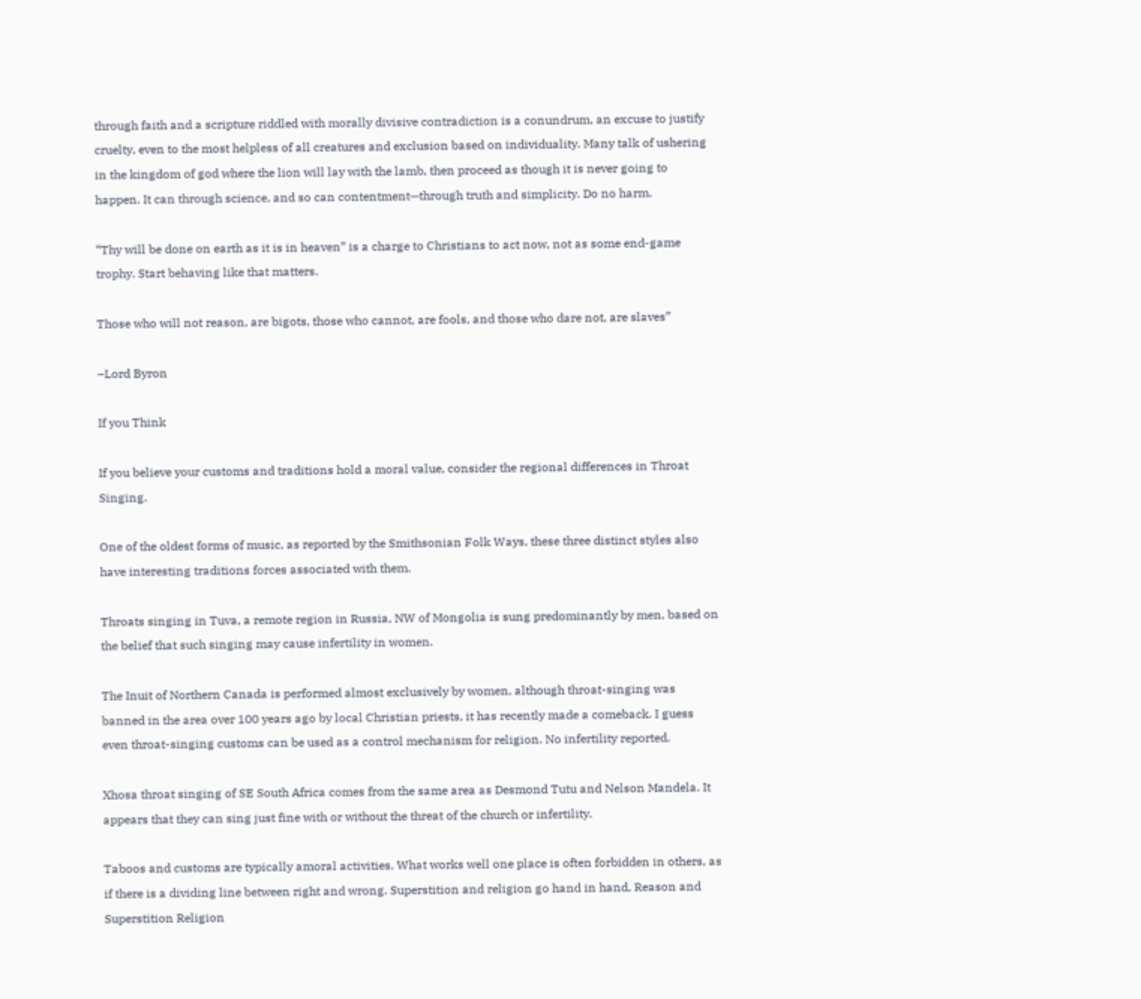through faith and a scripture riddled with morally divisive contradiction is a conundrum, an excuse to justify cruelty, even to the most helpless of all creatures and exclusion based on individuality. Many talk of ushering in the kingdom of god where the lion will lay with the lamb, then proceed as though it is never going to happen. It can through science, and so can contentment—through truth and simplicity. Do no harm.

“Thy will be done on earth as it is in heaven” is a charge to Christians to act now, not as some end-game trophy. Start behaving like that matters.

Those who will not reason, are bigots, those who cannot, are fools, and those who dare not, are slaves”

–Lord Byron

If you Think

If you believe your customs and traditions hold a moral value, consider the regional differences in Throat Singing.

One of the oldest forms of music, as reported by the Smithsonian Folk Ways, these three distinct styles also have interesting traditions forces associated with them.

Throats singing in Tuva, a remote region in Russia, NW of Mongolia is sung predominantly by men, based on the belief that such singing may cause infertility in women.

The Inuit of Northern Canada is performed almost exclusively by women, although throat-singing was banned in the area over 100 years ago by local Christian priests, it has recently made a comeback. I guess even throat-singing customs can be used as a control mechanism for religion. No infertility reported.

Xhosa throat singing of SE South Africa comes from the same area as Desmond Tutu and Nelson Mandela. It appears that they can sing just fine with or without the threat of the church or infertility.

Taboos and customs are typically amoral activities. What works well one place is often forbidden in others, as if there is a dividing line between right and wrong. Superstition and religion go hand in hand, Reason and Superstition Religion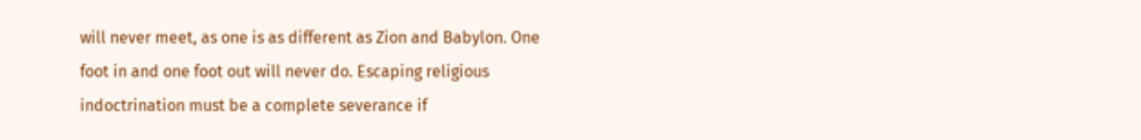will never meet, as one is as different as Zion and Babylon. One foot in and one foot out will never do. Escaping religious indoctrination must be a complete severance if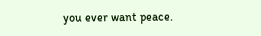you ever want peace.